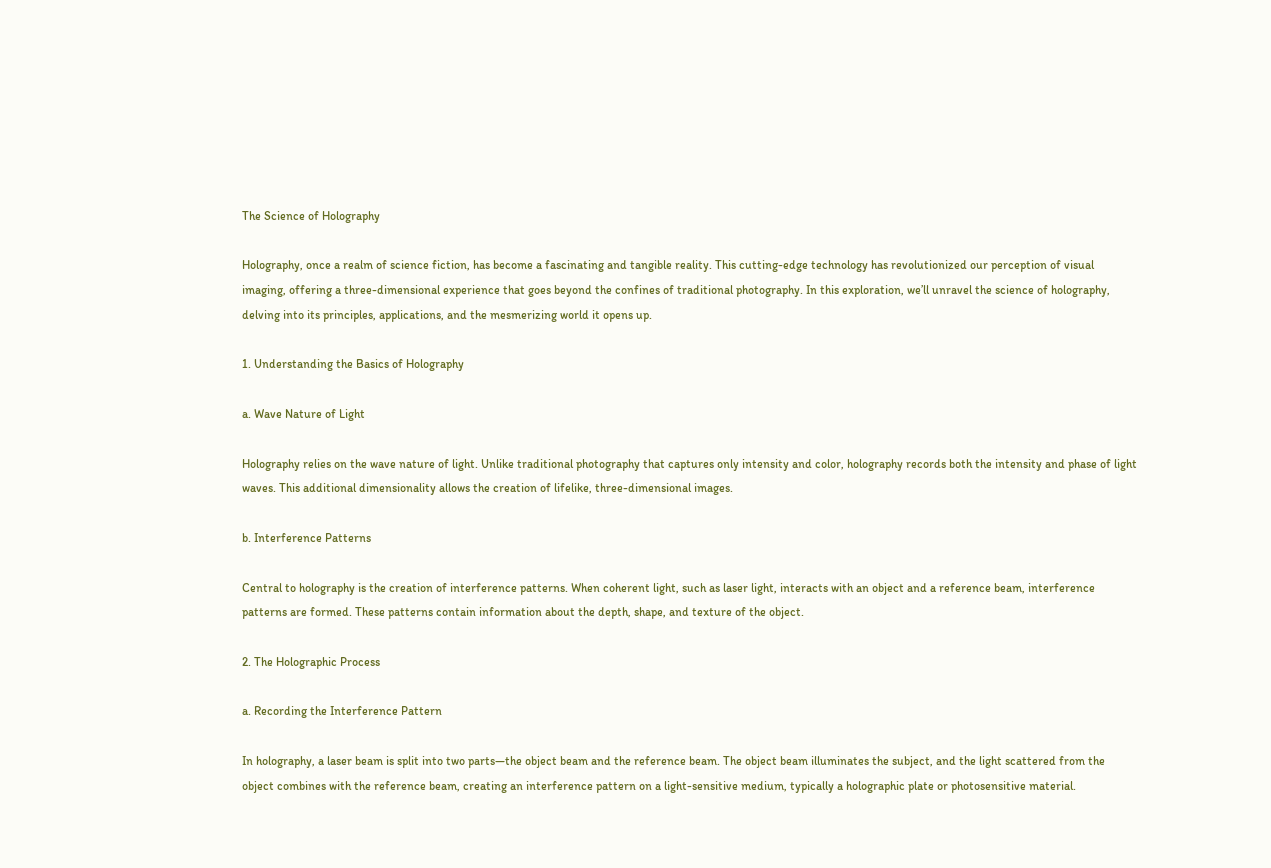The Science of Holography

Holography, once a realm of science fiction, has become a fascinating and tangible reality. This cutting-edge technology has revolutionized our perception of visual imaging, offering a three-dimensional experience that goes beyond the confines of traditional photography. In this exploration, we’ll unravel the science of holography, delving into its principles, applications, and the mesmerizing world it opens up.

1. Understanding the Basics of Holography

a. Wave Nature of Light

Holography relies on the wave nature of light. Unlike traditional photography that captures only intensity and color, holography records both the intensity and phase of light waves. This additional dimensionality allows the creation of lifelike, three-dimensional images.

b. Interference Patterns

Central to holography is the creation of interference patterns. When coherent light, such as laser light, interacts with an object and a reference beam, interference patterns are formed. These patterns contain information about the depth, shape, and texture of the object.

2. The Holographic Process

a. Recording the Interference Pattern

In holography, a laser beam is split into two parts—the object beam and the reference beam. The object beam illuminates the subject, and the light scattered from the object combines with the reference beam, creating an interference pattern on a light-sensitive medium, typically a holographic plate or photosensitive material.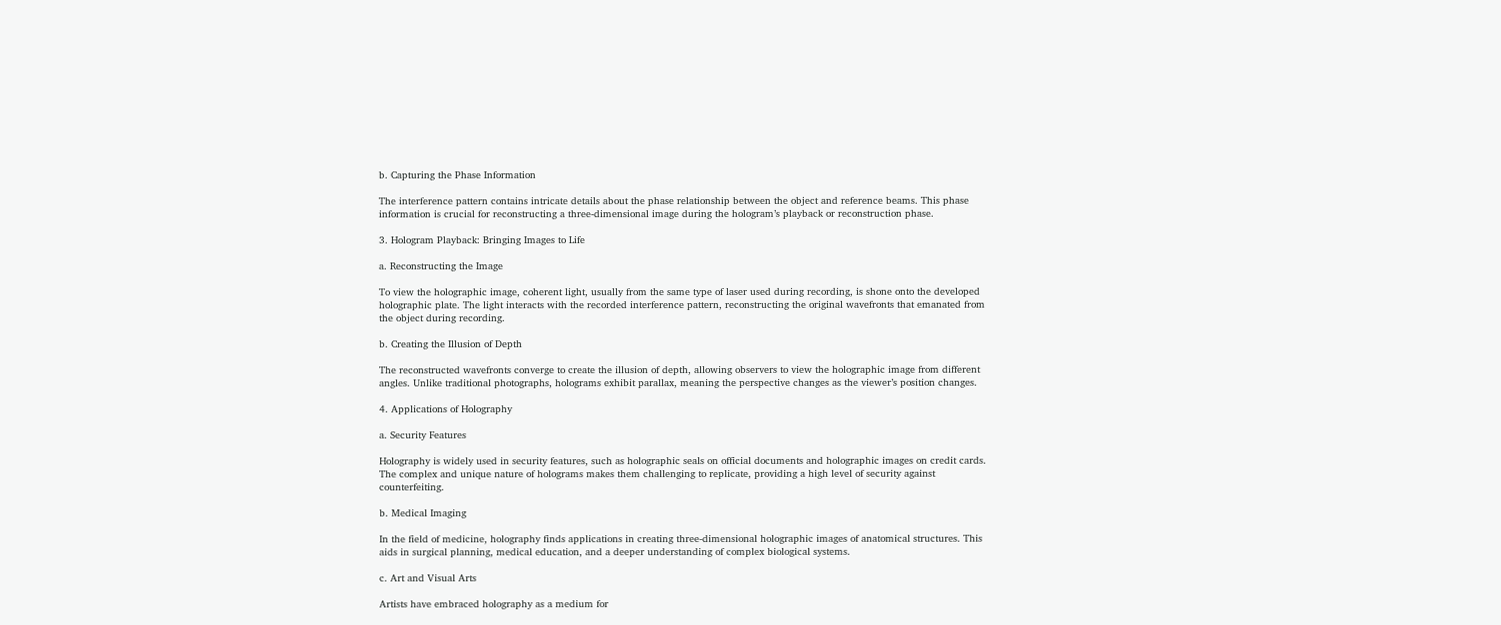b. Capturing the Phase Information

The interference pattern contains intricate details about the phase relationship between the object and reference beams. This phase information is crucial for reconstructing a three-dimensional image during the hologram’s playback or reconstruction phase.

3. Hologram Playback: Bringing Images to Life

a. Reconstructing the Image

To view the holographic image, coherent light, usually from the same type of laser used during recording, is shone onto the developed holographic plate. The light interacts with the recorded interference pattern, reconstructing the original wavefronts that emanated from the object during recording.

b. Creating the Illusion of Depth

The reconstructed wavefronts converge to create the illusion of depth, allowing observers to view the holographic image from different angles. Unlike traditional photographs, holograms exhibit parallax, meaning the perspective changes as the viewer’s position changes.

4. Applications of Holography

a. Security Features

Holography is widely used in security features, such as holographic seals on official documents and holographic images on credit cards. The complex and unique nature of holograms makes them challenging to replicate, providing a high level of security against counterfeiting.

b. Medical Imaging

In the field of medicine, holography finds applications in creating three-dimensional holographic images of anatomical structures. This aids in surgical planning, medical education, and a deeper understanding of complex biological systems.

c. Art and Visual Arts

Artists have embraced holography as a medium for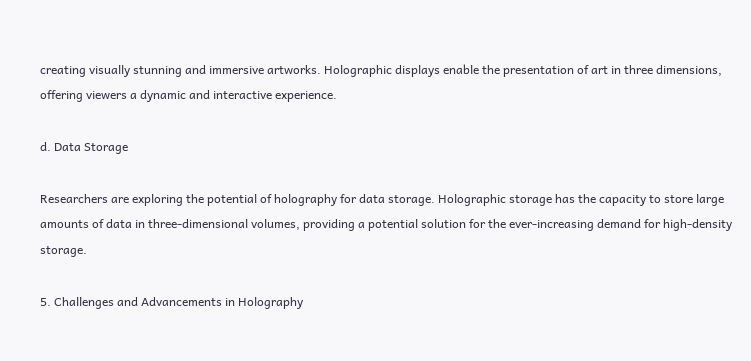creating visually stunning and immersive artworks. Holographic displays enable the presentation of art in three dimensions, offering viewers a dynamic and interactive experience.

d. Data Storage

Researchers are exploring the potential of holography for data storage. Holographic storage has the capacity to store large amounts of data in three-dimensional volumes, providing a potential solution for the ever-increasing demand for high-density storage.

5. Challenges and Advancements in Holography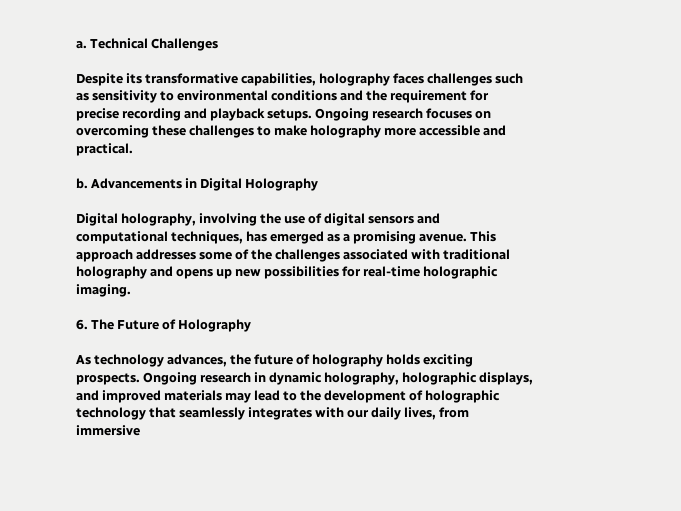a. Technical Challenges

Despite its transformative capabilities, holography faces challenges such as sensitivity to environmental conditions and the requirement for precise recording and playback setups. Ongoing research focuses on overcoming these challenges to make holography more accessible and practical.

b. Advancements in Digital Holography

Digital holography, involving the use of digital sensors and computational techniques, has emerged as a promising avenue. This approach addresses some of the challenges associated with traditional holography and opens up new possibilities for real-time holographic imaging.

6. The Future of Holography

As technology advances, the future of holography holds exciting prospects. Ongoing research in dynamic holography, holographic displays, and improved materials may lead to the development of holographic technology that seamlessly integrates with our daily lives, from immersive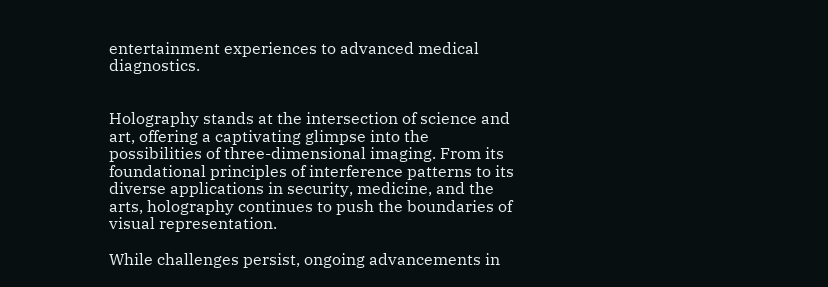entertainment experiences to advanced medical diagnostics.


Holography stands at the intersection of science and art, offering a captivating glimpse into the possibilities of three-dimensional imaging. From its foundational principles of interference patterns to its diverse applications in security, medicine, and the arts, holography continues to push the boundaries of visual representation.

While challenges persist, ongoing advancements in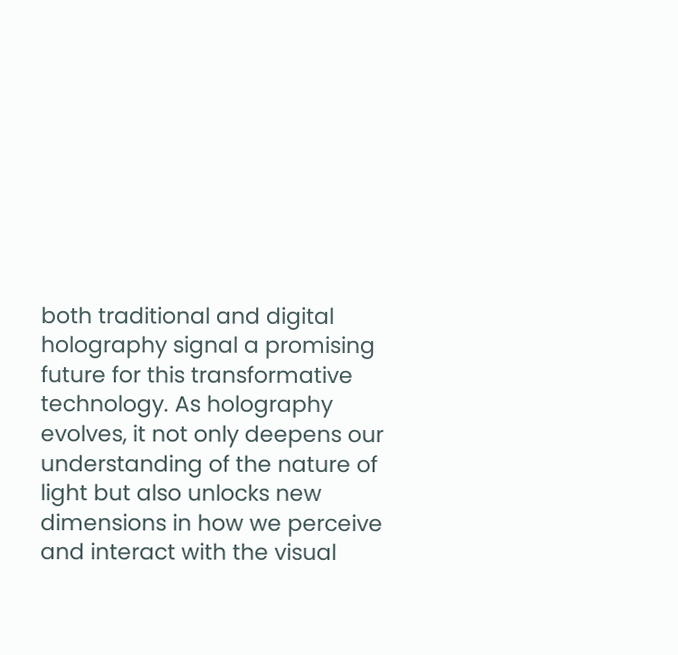both traditional and digital holography signal a promising future for this transformative technology. As holography evolves, it not only deepens our understanding of the nature of light but also unlocks new dimensions in how we perceive and interact with the visual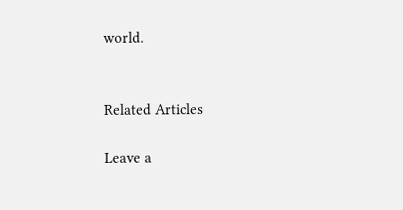world.


Related Articles

Leave a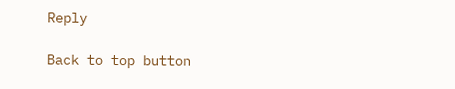Reply

Back to top button